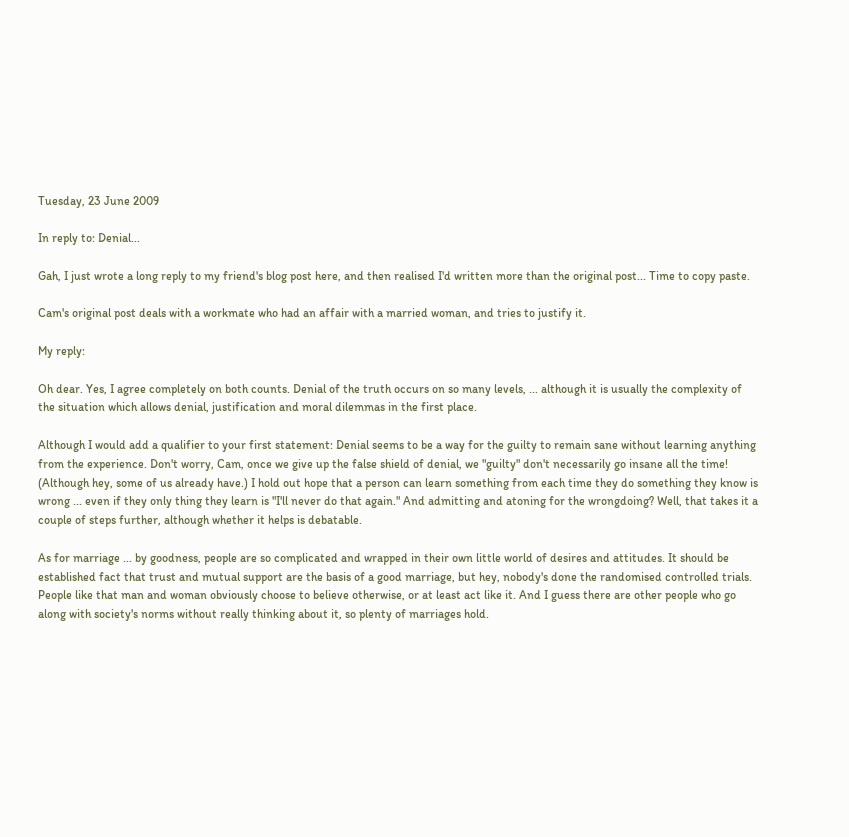Tuesday, 23 June 2009

In reply to: Denial...

Gah, I just wrote a long reply to my friend's blog post here, and then realised I'd written more than the original post... Time to copy paste.

Cam's original post deals with a workmate who had an affair with a married woman, and tries to justify it.

My reply:

Oh dear. Yes, I agree completely on both counts. Denial of the truth occurs on so many levels, ... although it is usually the complexity of the situation which allows denial, justification and moral dilemmas in the first place.

Although I would add a qualifier to your first statement: Denial seems to be a way for the guilty to remain sane without learning anything from the experience. Don't worry, Cam, once we give up the false shield of denial, we "guilty" don't necessarily go insane all the time! (Although hey, some of us already have.) I hold out hope that a person can learn something from each time they do something they know is wrong ... even if they only thing they learn is "I'll never do that again." And admitting and atoning for the wrongdoing? Well, that takes it a couple of steps further, although whether it helps is debatable.

As for marriage ... by goodness, people are so complicated and wrapped in their own little world of desires and attitudes. It should be established fact that trust and mutual support are the basis of a good marriage, but hey, nobody's done the randomised controlled trials. People like that man and woman obviously choose to believe otherwise, or at least act like it. And I guess there are other people who go along with society's norms without really thinking about it, so plenty of marriages hold.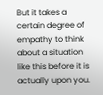But it takes a certain degree of empathy to think about a situation like this before it is actually upon you.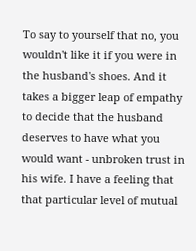To say to yourself that no, you wouldn't like it if you were in the husband's shoes. And it takes a bigger leap of empathy to decide that the husband deserves to have what you would want - unbroken trust in his wife. I have a feeling that that particular level of mutual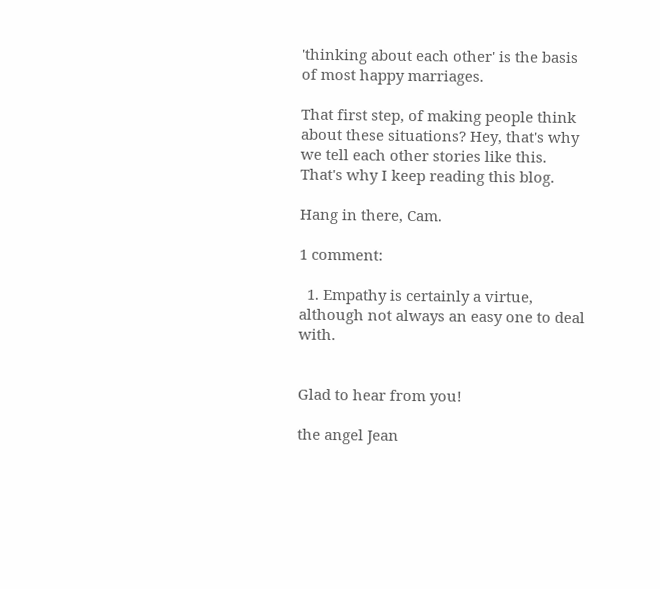'thinking about each other' is the basis of most happy marriages.

That first step, of making people think about these situations? Hey, that's why we tell each other stories like this. That's why I keep reading this blog.

Hang in there, Cam.

1 comment:

  1. Empathy is certainly a virtue, although not always an easy one to deal with.


Glad to hear from you!

the angel Jean